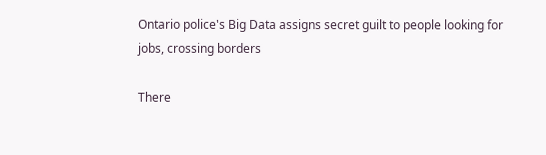Ontario police's Big Data assigns secret guilt to people looking for jobs, crossing borders

There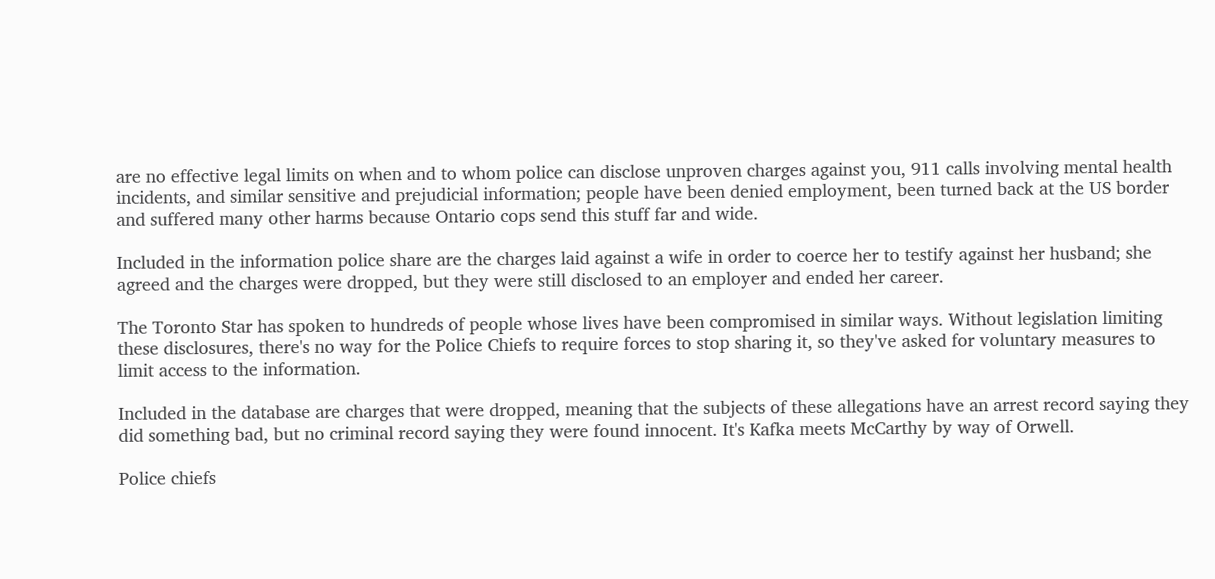are no effective legal limits on when and to whom police can disclose unproven charges against you, 911 calls involving mental health incidents, and similar sensitive and prejudicial information; people have been denied employment, been turned back at the US border and suffered many other harms because Ontario cops send this stuff far and wide.

Included in the information police share are the charges laid against a wife in order to coerce her to testify against her husband; she agreed and the charges were dropped, but they were still disclosed to an employer and ended her career.

The Toronto Star has spoken to hundreds of people whose lives have been compromised in similar ways. Without legislation limiting these disclosures, there's no way for the Police Chiefs to require forces to stop sharing it, so they've asked for voluntary measures to limit access to the information.

Included in the database are charges that were dropped, meaning that the subjects of these allegations have an arrest record saying they did something bad, but no criminal record saying they were found innocent. It's Kafka meets McCarthy by way of Orwell.

Police chiefs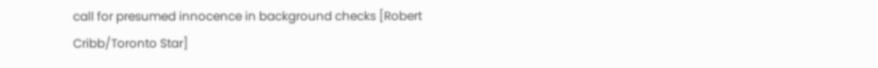call for presumed innocence in background checks [Robert Cribb/Toronto Star]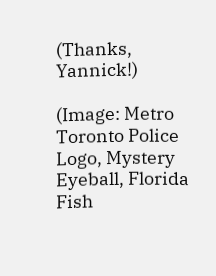(Thanks, Yannick!)

(Image: Metro Toronto Police Logo, Mystery Eyeball, Florida Fish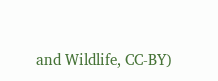and Wildlife, CC-BY)